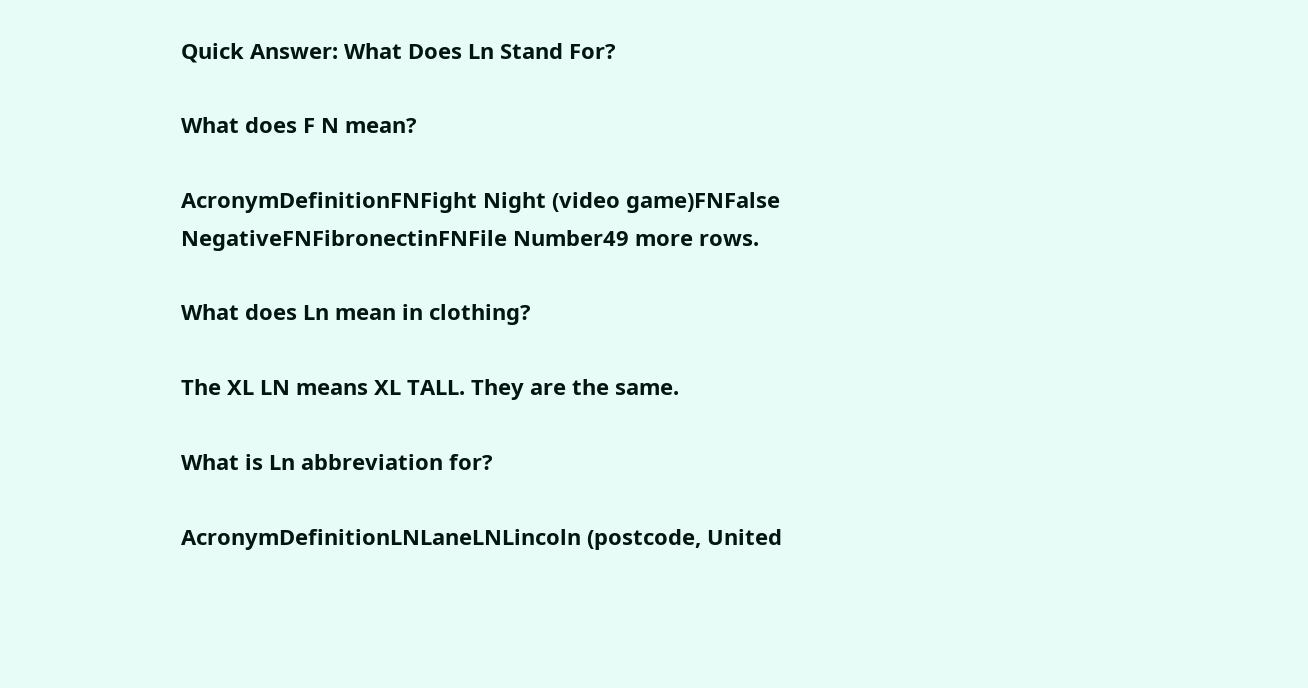Quick Answer: What Does Ln Stand For?

What does F N mean?

AcronymDefinitionFNFight Night (video game)FNFalse NegativeFNFibronectinFNFile Number49 more rows.

What does Ln mean in clothing?

The XL LN means XL TALL. They are the same.

What is Ln abbreviation for?

AcronymDefinitionLNLaneLNLincoln (postcode, United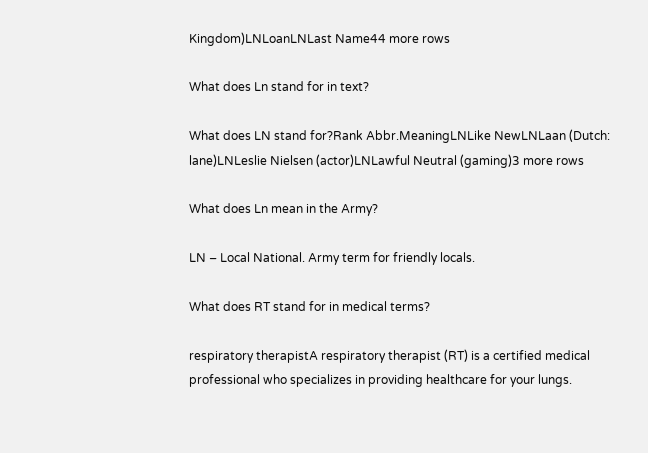Kingdom)LNLoanLNLast Name44 more rows

What does Ln stand for in text?

What does LN stand for?Rank Abbr.MeaningLNLike NewLNLaan (Dutch: lane)LNLeslie Nielsen (actor)LNLawful Neutral (gaming)3 more rows

What does Ln mean in the Army?

LN – Local National. Army term for friendly locals.

What does RT stand for in medical terms?

respiratory therapistA respiratory therapist (RT) is a certified medical professional who specializes in providing healthcare for your lungs.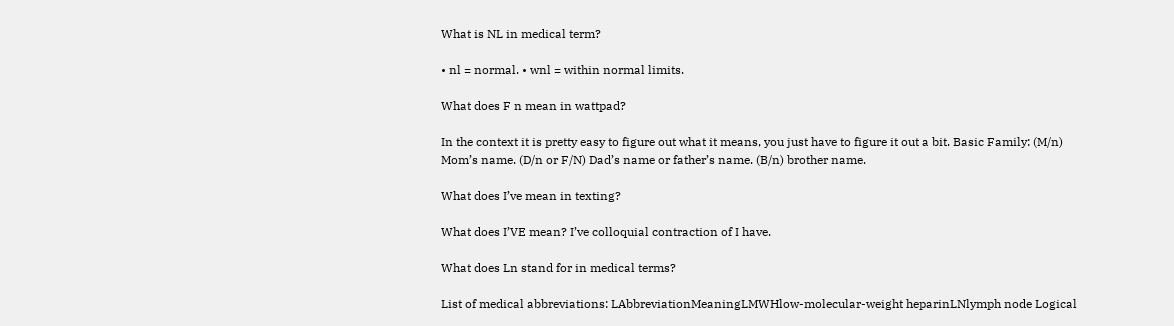What is NL in medical term?

• nl = normal. • wnl = within normal limits.

What does F n mean in wattpad?

In the context it is pretty easy to figure out what it means, you just have to figure it out a bit. Basic Family: (M/n) Mom’s name. (D/n or F/N) Dad’s name or father’s name. (B/n) brother name.

What does I’ve mean in texting?

What does I’VE mean? I’ve colloquial contraction of I have.

What does Ln stand for in medical terms?

List of medical abbreviations: LAbbreviationMeaningLMWHlow-molecular-weight heparinLNlymph node Logical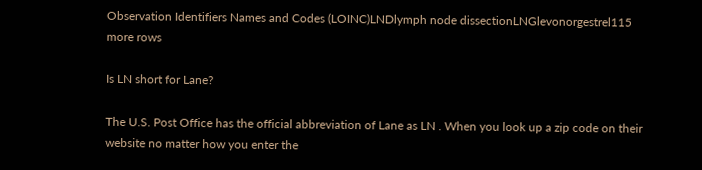Observation Identifiers Names and Codes (LOINC)LNDlymph node dissectionLNGlevonorgestrel115 more rows

Is LN short for Lane?

The U.S. Post Office has the official abbreviation of Lane as LN . When you look up a zip code on their website no matter how you enter the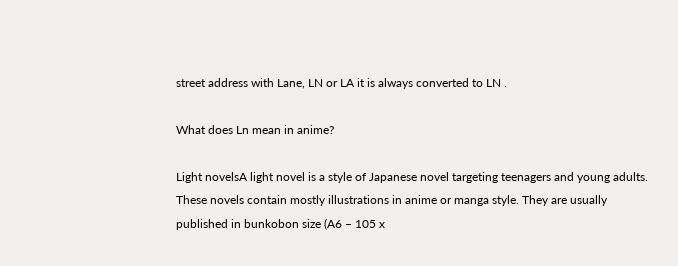street address with Lane, LN or LA it is always converted to LN .

What does Ln mean in anime?

Light novelsA light novel is a style of Japanese novel targeting teenagers and young adults. These novels contain mostly illustrations in anime or manga style. They are usually published in bunkobon size (A6 – 105 x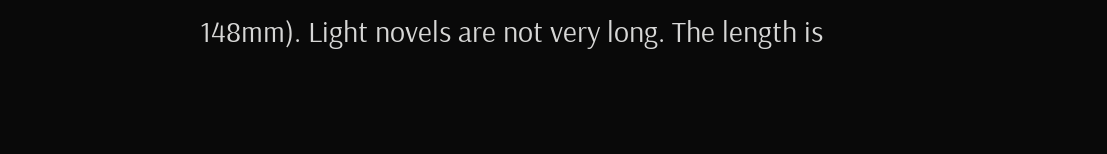148mm). Light novels are not very long. The length is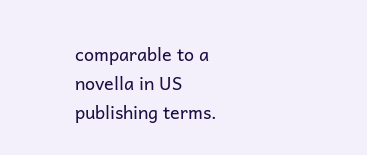comparable to a novella in US publishing terms.